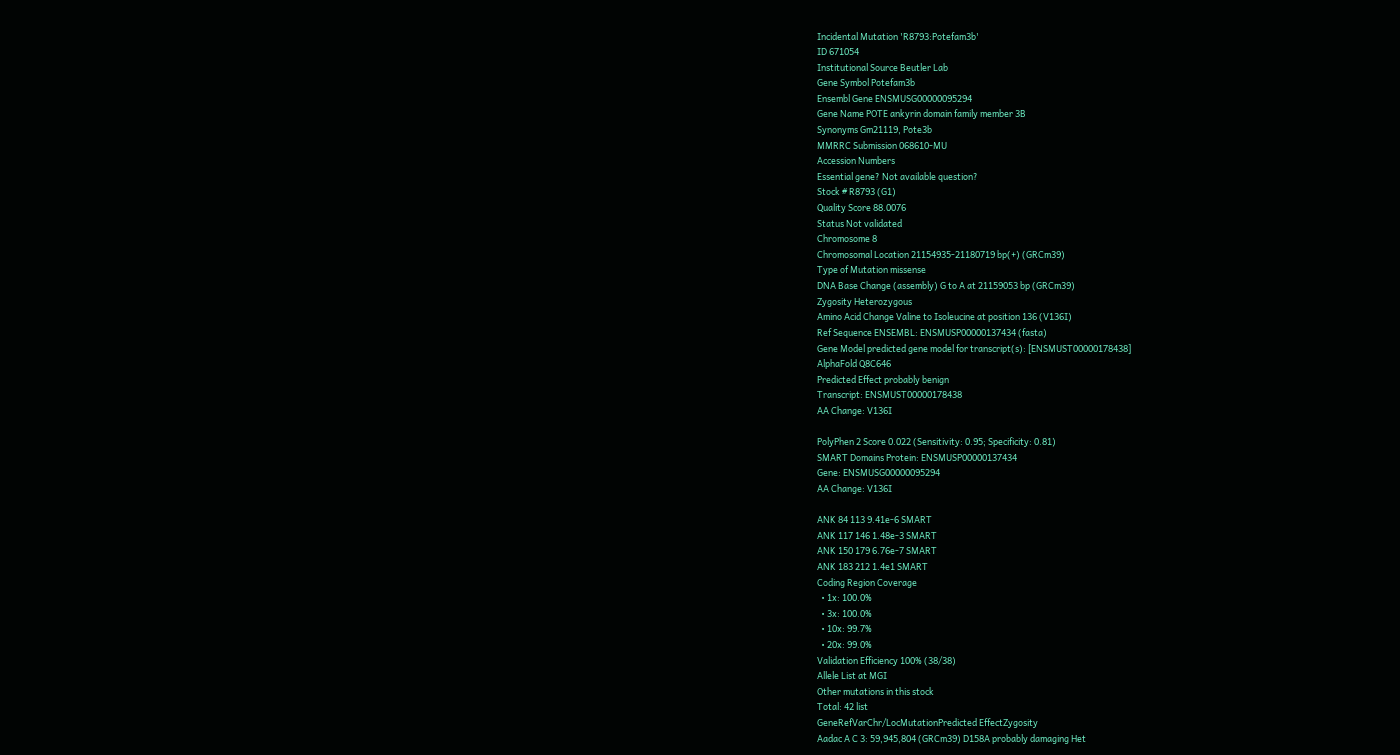Incidental Mutation 'R8793:Potefam3b'
ID 671054
Institutional Source Beutler Lab
Gene Symbol Potefam3b
Ensembl Gene ENSMUSG00000095294
Gene Name POTE ankyrin domain family member 3B
Synonyms Gm21119, Pote3b
MMRRC Submission 068610-MU
Accession Numbers
Essential gene? Not available question?
Stock # R8793 (G1)
Quality Score 88.0076
Status Not validated
Chromosome 8
Chromosomal Location 21154935-21180719 bp(+) (GRCm39)
Type of Mutation missense
DNA Base Change (assembly) G to A at 21159053 bp (GRCm39)
Zygosity Heterozygous
Amino Acid Change Valine to Isoleucine at position 136 (V136I)
Ref Sequence ENSEMBL: ENSMUSP00000137434 (fasta)
Gene Model predicted gene model for transcript(s): [ENSMUST00000178438]
AlphaFold Q8C646
Predicted Effect probably benign
Transcript: ENSMUST00000178438
AA Change: V136I

PolyPhen 2 Score 0.022 (Sensitivity: 0.95; Specificity: 0.81)
SMART Domains Protein: ENSMUSP00000137434
Gene: ENSMUSG00000095294
AA Change: V136I

ANK 84 113 9.41e-6 SMART
ANK 117 146 1.48e-3 SMART
ANK 150 179 6.76e-7 SMART
ANK 183 212 1.4e1 SMART
Coding Region Coverage
  • 1x: 100.0%
  • 3x: 100.0%
  • 10x: 99.7%
  • 20x: 99.0%
Validation Efficiency 100% (38/38)
Allele List at MGI
Other mutations in this stock
Total: 42 list
GeneRefVarChr/LocMutationPredicted EffectZygosity
Aadac A C 3: 59,945,804 (GRCm39) D158A probably damaging Het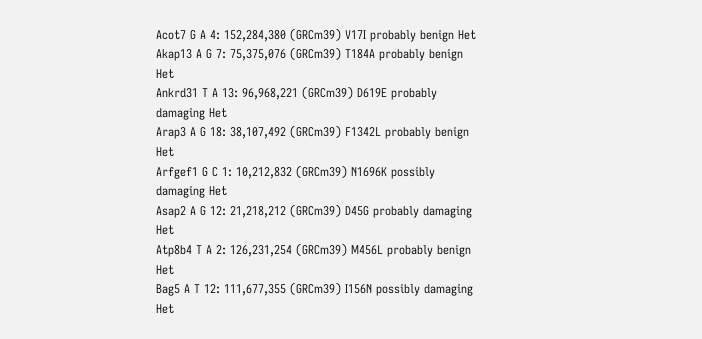Acot7 G A 4: 152,284,380 (GRCm39) V17I probably benign Het
Akap13 A G 7: 75,375,076 (GRCm39) T184A probably benign Het
Ankrd31 T A 13: 96,968,221 (GRCm39) D619E probably damaging Het
Arap3 A G 18: 38,107,492 (GRCm39) F1342L probably benign Het
Arfgef1 G C 1: 10,212,832 (GRCm39) N1696K possibly damaging Het
Asap2 A G 12: 21,218,212 (GRCm39) D45G probably damaging Het
Atp8b4 T A 2: 126,231,254 (GRCm39) M456L probably benign Het
Bag5 A T 12: 111,677,355 (GRCm39) I156N possibly damaging Het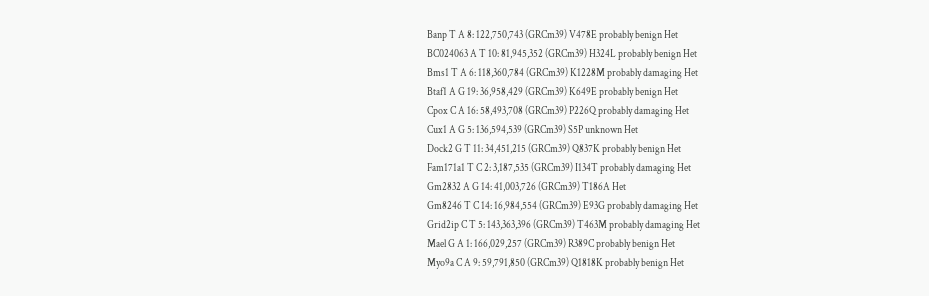Banp T A 8: 122,750,743 (GRCm39) V478E probably benign Het
BC024063 A T 10: 81,945,352 (GRCm39) H324L probably benign Het
Bms1 T A 6: 118,360,784 (GRCm39) K1228M probably damaging Het
Btaf1 A G 19: 36,958,429 (GRCm39) K649E probably benign Het
Cpox C A 16: 58,493,708 (GRCm39) P226Q probably damaging Het
Cux1 A G 5: 136,594,539 (GRCm39) S5P unknown Het
Dock2 G T 11: 34,451,215 (GRCm39) Q837K probably benign Het
Fam171a1 T C 2: 3,187,535 (GRCm39) I134T probably damaging Het
Gm2832 A G 14: 41,003,726 (GRCm39) T186A Het
Gm8246 T C 14: 16,984,554 (GRCm39) E93G probably damaging Het
Grid2ip C T 5: 143,363,396 (GRCm39) T463M probably damaging Het
Mael G A 1: 166,029,257 (GRCm39) R389C probably benign Het
Myo9a C A 9: 59,791,850 (GRCm39) Q1818K probably benign Het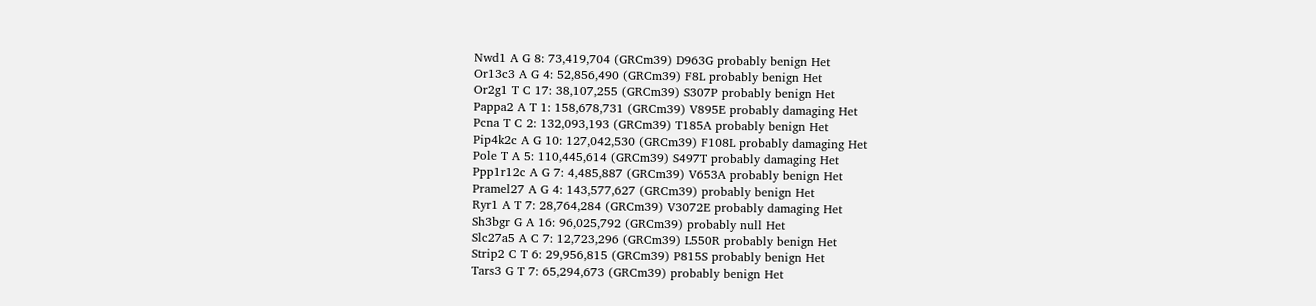Nwd1 A G 8: 73,419,704 (GRCm39) D963G probably benign Het
Or13c3 A G 4: 52,856,490 (GRCm39) F8L probably benign Het
Or2g1 T C 17: 38,107,255 (GRCm39) S307P probably benign Het
Pappa2 A T 1: 158,678,731 (GRCm39) V895E probably damaging Het
Pcna T C 2: 132,093,193 (GRCm39) T185A probably benign Het
Pip4k2c A G 10: 127,042,530 (GRCm39) F108L probably damaging Het
Pole T A 5: 110,445,614 (GRCm39) S497T probably damaging Het
Ppp1r12c A G 7: 4,485,887 (GRCm39) V653A probably benign Het
Pramel27 A G 4: 143,577,627 (GRCm39) probably benign Het
Ryr1 A T 7: 28,764,284 (GRCm39) V3072E probably damaging Het
Sh3bgr G A 16: 96,025,792 (GRCm39) probably null Het
Slc27a5 A C 7: 12,723,296 (GRCm39) L550R probably benign Het
Strip2 C T 6: 29,956,815 (GRCm39) P815S probably benign Het
Tars3 G T 7: 65,294,673 (GRCm39) probably benign Het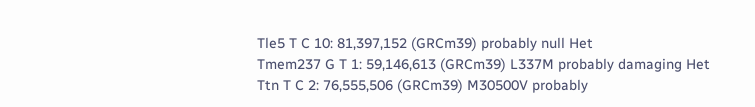Tle5 T C 10: 81,397,152 (GRCm39) probably null Het
Tmem237 G T 1: 59,146,613 (GRCm39) L337M probably damaging Het
Ttn T C 2: 76,555,506 (GRCm39) M30500V probably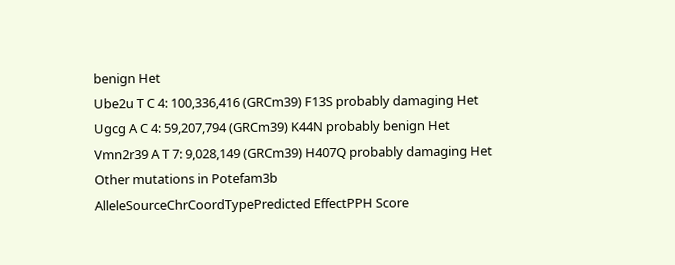benign Het
Ube2u T C 4: 100,336,416 (GRCm39) F13S probably damaging Het
Ugcg A C 4: 59,207,794 (GRCm39) K44N probably benign Het
Vmn2r39 A T 7: 9,028,149 (GRCm39) H407Q probably damaging Het
Other mutations in Potefam3b
AlleleSourceChrCoordTypePredicted EffectPPH Score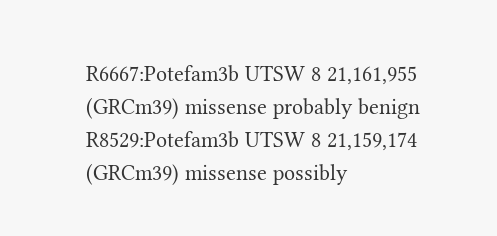R6667:Potefam3b UTSW 8 21,161,955 (GRCm39) missense probably benign
R8529:Potefam3b UTSW 8 21,159,174 (GRCm39) missense possibly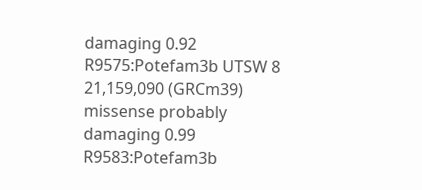damaging 0.92
R9575:Potefam3b UTSW 8 21,159,090 (GRCm39) missense probably damaging 0.99
R9583:Potefam3b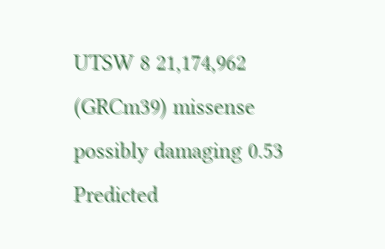UTSW 8 21,174,962 (GRCm39) missense possibly damaging 0.53
Predicted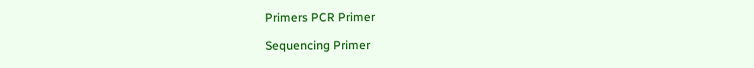Primers PCR Primer

Sequencing Primer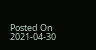Posted On 2021-04-30